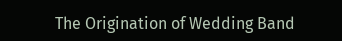The Origination of Wedding Band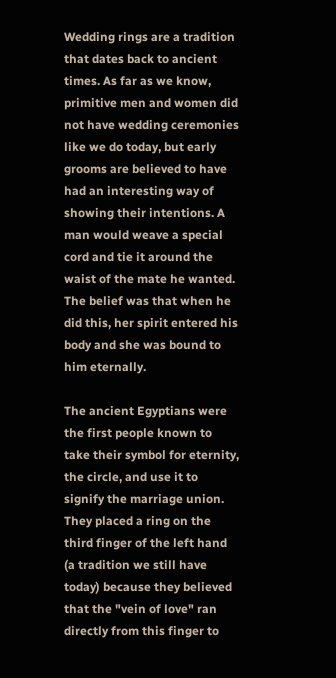Wedding rings are a tradition that dates back to ancient times. As far as we know, primitive men and women did not have wedding ceremonies like we do today, but early grooms are believed to have had an interesting way of showing their intentions. A man would weave a special cord and tie it around the waist of the mate he wanted. The belief was that when he did this, her spirit entered his body and she was bound to him eternally.

The ancient Egyptians were the first people known to take their symbol for eternity, the circle, and use it to signify the marriage union. They placed a ring on the third finger of the left hand (a tradition we still have today) because they believed that the "vein of love" ran directly from this finger to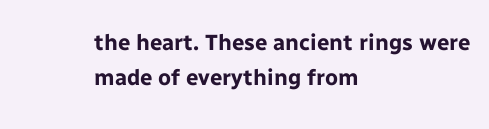the heart. These ancient rings were made of everything from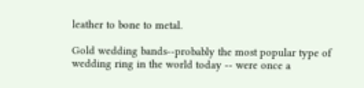leather to bone to metal.

Gold wedding bands--probably the most popular type of wedding ring in the world today -- were once a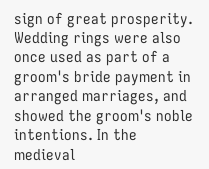sign of great prosperity. Wedding rings were also once used as part of a groom's bride payment in arranged marriages, and showed the groom's noble intentions. In the medieval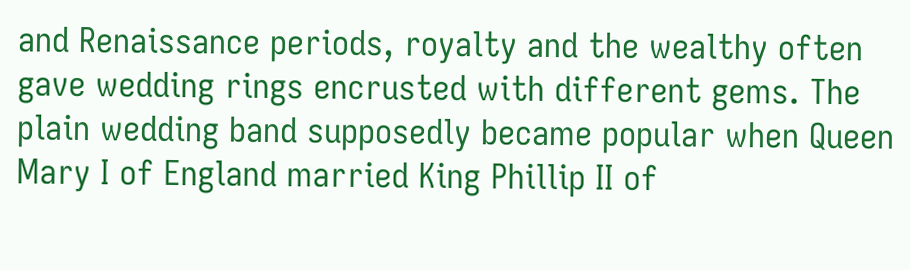and Renaissance periods, royalty and the wealthy often gave wedding rings encrusted with different gems. The plain wedding band supposedly became popular when Queen Mary I of England married King Phillip II of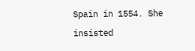Spain in 1554. She insisted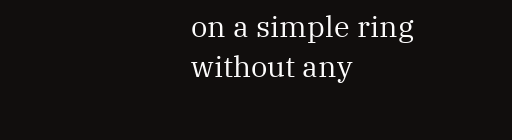on a simple ring without any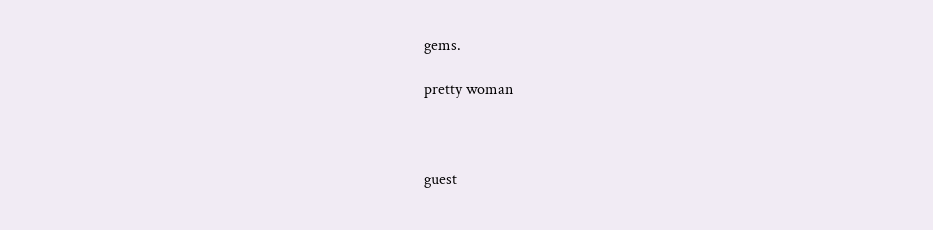gems.

pretty woman



guest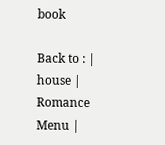book

Back to : | house | Romance Menu |